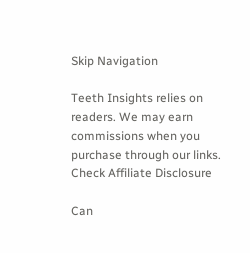Skip Navigation

Teeth Insights relies on readers. We may earn commissions when you purchase through our links. Check Affiliate Disclosure

Can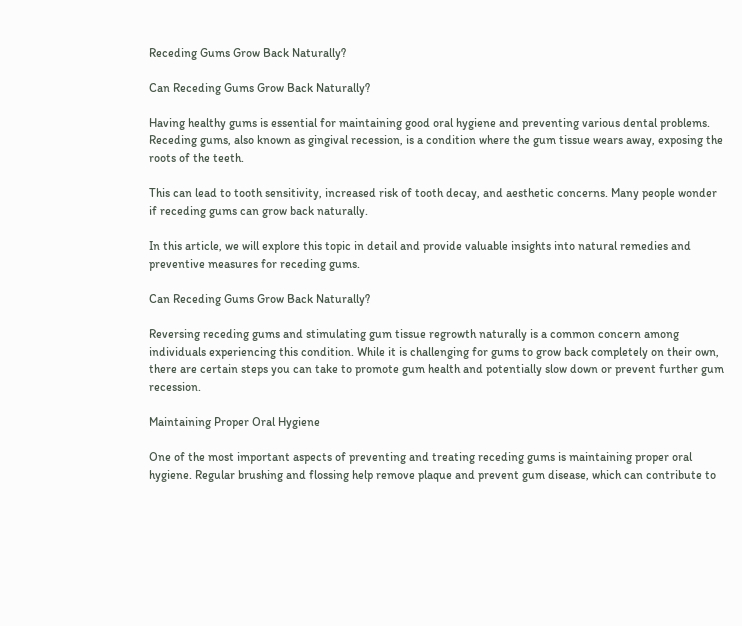Receding Gums Grow Back Naturally?

Can Receding Gums Grow Back Naturally?

Having healthy gums is essential for maintaining good oral hygiene and preventing various dental problems. Receding gums, also known as gingival recession, is a condition where the gum tissue wears away, exposing the roots of the teeth.

This can lead to tooth sensitivity, increased risk of tooth decay, and aesthetic concerns. Many people wonder if receding gums can grow back naturally.

In this article, we will explore this topic in detail and provide valuable insights into natural remedies and preventive measures for receding gums.

Can Receding Gums Grow Back Naturally?

Reversing receding gums and stimulating gum tissue regrowth naturally is a common concern among individuals experiencing this condition. While it is challenging for gums to grow back completely on their own, there are certain steps you can take to promote gum health and potentially slow down or prevent further gum recession.

Maintaining Proper Oral Hygiene

One of the most important aspects of preventing and treating receding gums is maintaining proper oral hygiene. Regular brushing and flossing help remove plaque and prevent gum disease, which can contribute to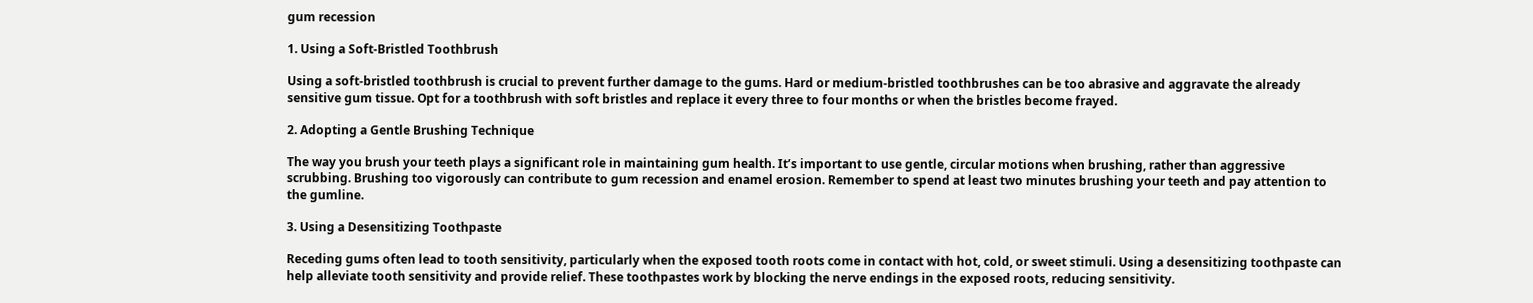gum recession

1. Using a Soft-Bristled Toothbrush

Using a soft-bristled toothbrush is crucial to prevent further damage to the gums. Hard or medium-bristled toothbrushes can be too abrasive and aggravate the already sensitive gum tissue. Opt for a toothbrush with soft bristles and replace it every three to four months or when the bristles become frayed.

2. Adopting a Gentle Brushing Technique

The way you brush your teeth plays a significant role in maintaining gum health. It’s important to use gentle, circular motions when brushing, rather than aggressive scrubbing. Brushing too vigorously can contribute to gum recession and enamel erosion. Remember to spend at least two minutes brushing your teeth and pay attention to the gumline.

3. Using a Desensitizing Toothpaste

Receding gums often lead to tooth sensitivity, particularly when the exposed tooth roots come in contact with hot, cold, or sweet stimuli. Using a desensitizing toothpaste can help alleviate tooth sensitivity and provide relief. These toothpastes work by blocking the nerve endings in the exposed roots, reducing sensitivity.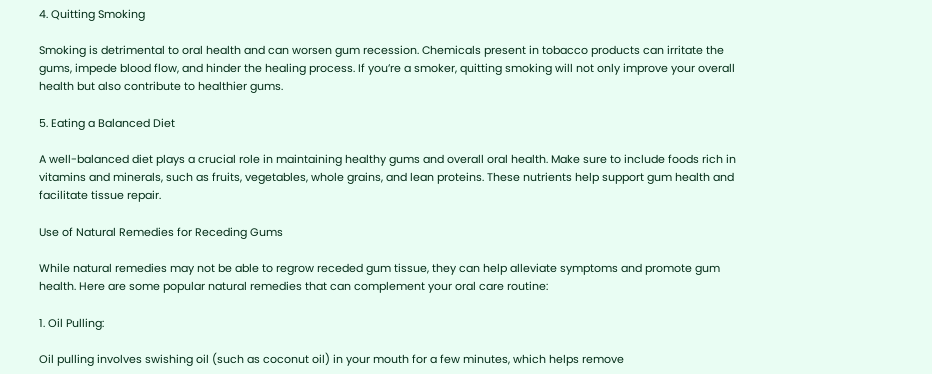4. Quitting Smoking

Smoking is detrimental to oral health and can worsen gum recession. Chemicals present in tobacco products can irritate the gums, impede blood flow, and hinder the healing process. If you’re a smoker, quitting smoking will not only improve your overall health but also contribute to healthier gums.

5. Eating a Balanced Diet

A well-balanced diet plays a crucial role in maintaining healthy gums and overall oral health. Make sure to include foods rich in vitamins and minerals, such as fruits, vegetables, whole grains, and lean proteins. These nutrients help support gum health and facilitate tissue repair.

Use of Natural Remedies for Receding Gums

While natural remedies may not be able to regrow receded gum tissue, they can help alleviate symptoms and promote gum health. Here are some popular natural remedies that can complement your oral care routine:

1. Oil Pulling:

Oil pulling involves swishing oil (such as coconut oil) in your mouth for a few minutes, which helps remove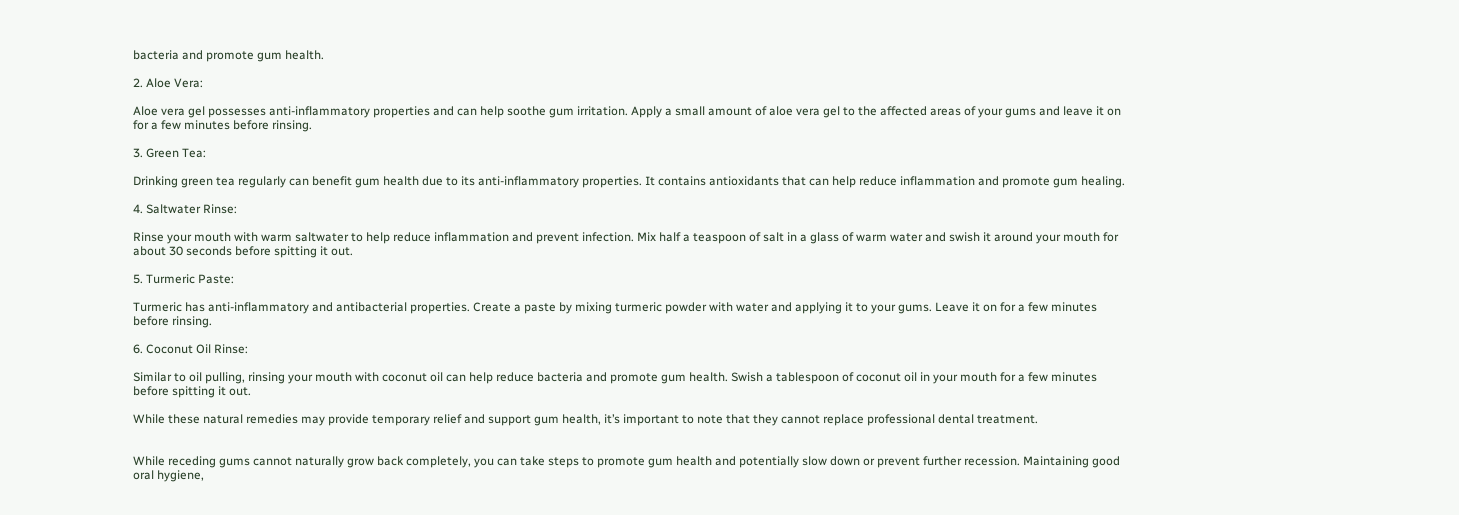bacteria and promote gum health.

2. Aloe Vera:

Aloe vera gel possesses anti-inflammatory properties and can help soothe gum irritation. Apply a small amount of aloe vera gel to the affected areas of your gums and leave it on for a few minutes before rinsing.

3. Green Tea:

Drinking green tea regularly can benefit gum health due to its anti-inflammatory properties. It contains antioxidants that can help reduce inflammation and promote gum healing.

4. Saltwater Rinse:

Rinse your mouth with warm saltwater to help reduce inflammation and prevent infection. Mix half a teaspoon of salt in a glass of warm water and swish it around your mouth for about 30 seconds before spitting it out.

5. Turmeric Paste:

Turmeric has anti-inflammatory and antibacterial properties. Create a paste by mixing turmeric powder with water and applying it to your gums. Leave it on for a few minutes before rinsing.

6. Coconut Oil Rinse:

Similar to oil pulling, rinsing your mouth with coconut oil can help reduce bacteria and promote gum health. Swish a tablespoon of coconut oil in your mouth for a few minutes before spitting it out.

While these natural remedies may provide temporary relief and support gum health, it’s important to note that they cannot replace professional dental treatment.


While receding gums cannot naturally grow back completely, you can take steps to promote gum health and potentially slow down or prevent further recession. Maintaining good oral hygiene,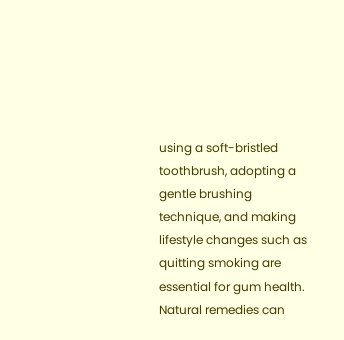using a soft-bristled toothbrush, adopting a gentle brushing technique, and making lifestyle changes such as quitting smoking are essential for gum health. Natural remedies can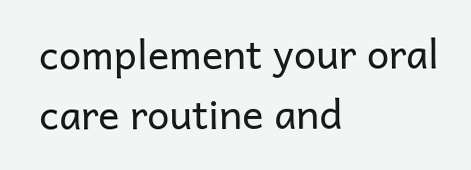complement your oral care routine and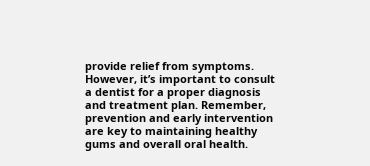provide relief from symptoms. However, it’s important to consult a dentist for a proper diagnosis and treatment plan. Remember, prevention and early intervention are key to maintaining healthy gums and overall oral health.